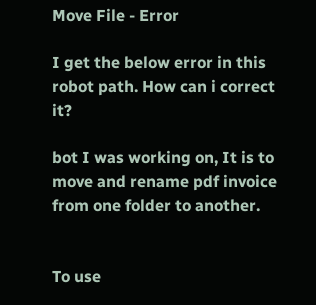Move File - Error

I get the below error in this robot path. How can i correct it?

bot I was working on, It is to move and rename pdf invoice from one folder to another.


To use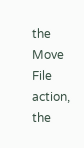the Move File action, the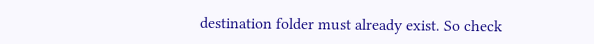destination folder must already exist. So check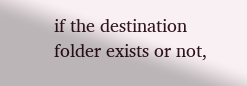if the destination folder exists or not,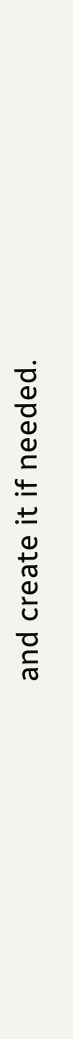and create it if needed.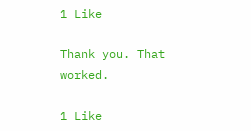1 Like

Thank you. That worked.

1 Like